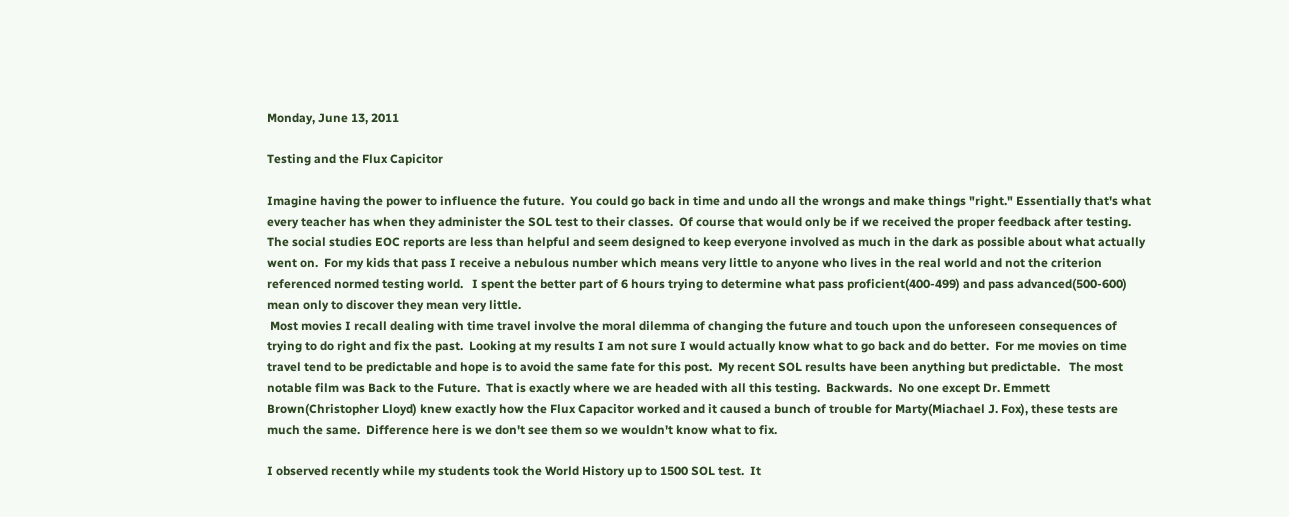Monday, June 13, 2011

Testing and the Flux Capicitor

Imagine having the power to influence the future.  You could go back in time and undo all the wrongs and make things "right." Essentially that's what every teacher has when they administer the SOL test to their classes.  Of course that would only be if we received the proper feedback after testing.  The social studies EOC reports are less than helpful and seem designed to keep everyone involved as much in the dark as possible about what actually went on.  For my kids that pass I receive a nebulous number which means very little to anyone who lives in the real world and not the criterion referenced normed testing world.   I spent the better part of 6 hours trying to determine what pass proficient(400-499) and pass advanced(500-600) mean only to discover they mean very little.
 Most movies I recall dealing with time travel involve the moral dilemma of changing the future and touch upon the unforeseen consequences of trying to do right and fix the past.  Looking at my results I am not sure I would actually know what to go back and do better.  For me movies on time travel tend to be predictable and hope is to avoid the same fate for this post.  My recent SOL results have been anything but predictable.   The most notable film was Back to the Future.  That is exactly where we are headed with all this testing.  Backwards.  No one except Dr. Emmett Brown(Christopher Lloyd) knew exactly how the Flux Capacitor worked and it caused a bunch of trouble for Marty(Miachael J. Fox), these tests are much the same.  Difference here is we don't see them so we wouldn't know what to fix.

I observed recently while my students took the World History up to 1500 SOL test.  It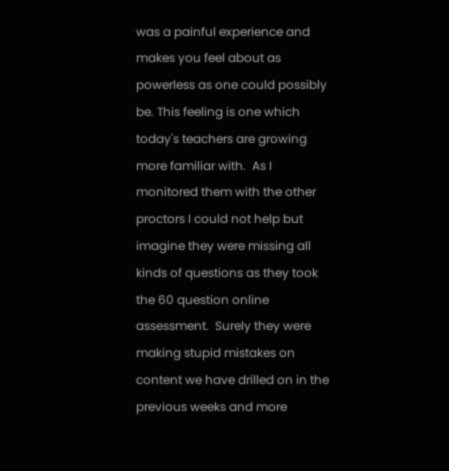was a painful experience and makes you feel about as powerless as one could possibly be. This feeling is one which today's teachers are growing more familiar with.  As I monitored them with the other proctors I could not help but imagine they were missing all kinds of questions as they took the 60 question online assessment.  Surely they were making stupid mistakes on content we have drilled on in the previous weeks and more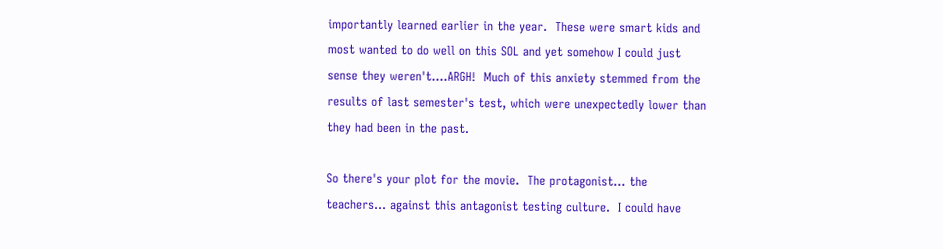importantly learned earlier in the year.  These were smart kids and most wanted to do well on this SOL and yet somehow I could just sense they weren't....ARGH!  Much of this anxiety stemmed from the results of last semester's test, which were unexpectedly lower than they had been in the past.

So there's your plot for the movie.  The protagonist... the teachers... against this antagonist testing culture.  I could have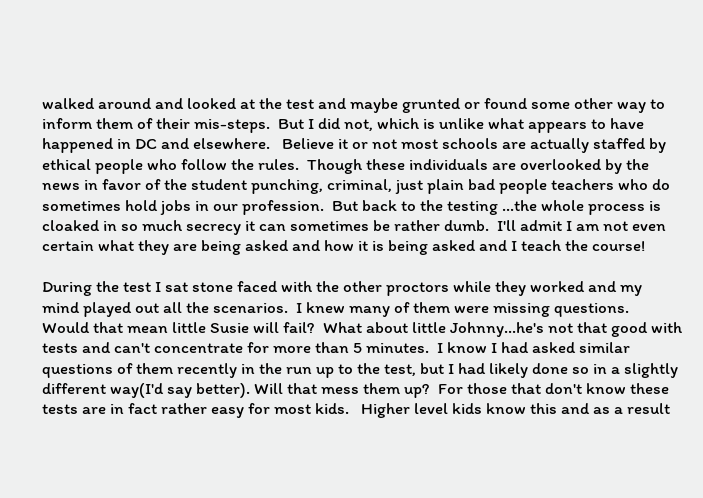walked around and looked at the test and maybe grunted or found some other way to inform them of their mis-steps.  But I did not, which is unlike what appears to have happened in DC and elsewhere.   Believe it or not most schools are actually staffed by ethical people who follow the rules.  Though these individuals are overlooked by the news in favor of the student punching, criminal, just plain bad people teachers who do sometimes hold jobs in our profession.  But back to the testing ...the whole process is cloaked in so much secrecy it can sometimes be rather dumb.  I'll admit I am not even certain what they are being asked and how it is being asked and I teach the course!

During the test I sat stone faced with the other proctors while they worked and my mind played out all the scenarios.  I knew many of them were missing questions.   Would that mean little Susie will fail?  What about little Johnny...he's not that good with tests and can't concentrate for more than 5 minutes.  I know I had asked similar questions of them recently in the run up to the test, but I had likely done so in a slightly different way(I'd say better). Will that mess them up?  For those that don't know these tests are in fact rather easy for most kids.   Higher level kids know this and as a result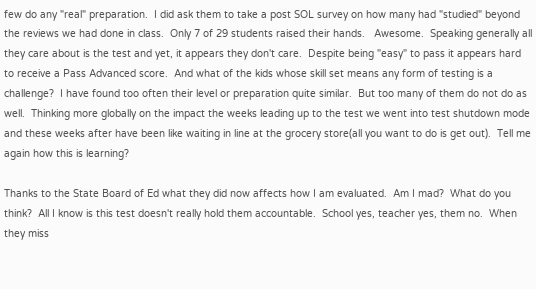few do any "real" preparation.  I did ask them to take a post SOL survey on how many had "studied" beyond the reviews we had done in class.  Only 7 of 29 students raised their hands.   Awesome.  Speaking generally all they care about is the test and yet, it appears they don't care.  Despite being "easy" to pass it appears hard to receive a Pass Advanced score.  And what of the kids whose skill set means any form of testing is a challenge?  I have found too often their level or preparation quite similar.  But too many of them do not do as well.  Thinking more globally on the impact the weeks leading up to the test we went into test shutdown mode and these weeks after have been like waiting in line at the grocery store(all you want to do is get out).  Tell me again how this is learning?

Thanks to the State Board of Ed what they did now affects how I am evaluated.  Am I mad?  What do you think?  All I know is this test doesn't really hold them accountable.  School yes, teacher yes, them no.  When they miss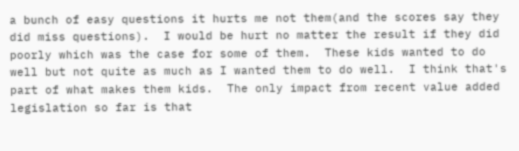a bunch of easy questions it hurts me not them(and the scores say they did miss questions).  I would be hurt no matter the result if they did poorly which was the case for some of them.  These kids wanted to do well but not quite as much as I wanted them to do well.  I think that's part of what makes them kids.  The only impact from recent value added legislation so far is that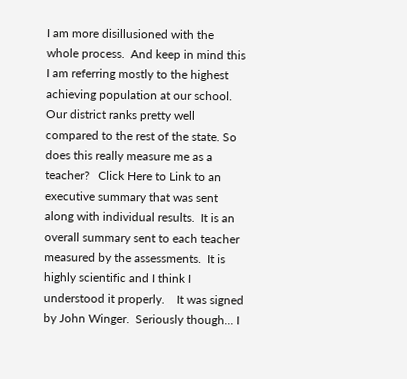I am more disillusioned with the whole process.  And keep in mind this I am referring mostly to the highest achieving population at our school.  Our district ranks pretty well compared to the rest of the state. So does this really measure me as a teacher?   Click Here to Link to an executive summary that was sent along with individual results.  It is an overall summary sent to each teacher measured by the assessments.  It is highly scientific and I think I understood it properly.    It was signed by John Winger.  Seriously though... I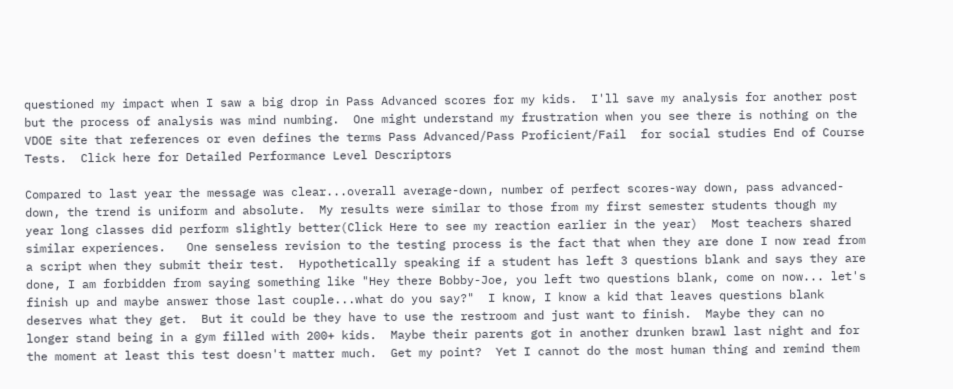questioned my impact when I saw a big drop in Pass Advanced scores for my kids.  I'll save my analysis for another post but the process of analysis was mind numbing.  One might understand my frustration when you see there is nothing on the VDOE site that references or even defines the terms Pass Advanced/Pass Proficient/Fail  for social studies End of Course Tests.  Click here for Detailed Performance Level Descriptors

Compared to last year the message was clear...overall average-down, number of perfect scores-way down, pass advanced-down, the trend is uniform and absolute.  My results were similar to those from my first semester students though my year long classes did perform slightly better(Click Here to see my reaction earlier in the year)  Most teachers shared  similar experiences.   One senseless revision to the testing process is the fact that when they are done I now read from a script when they submit their test.  Hypothetically speaking if a student has left 3 questions blank and says they are done, I am forbidden from saying something like "Hey there Bobby-Joe, you left two questions blank, come on now... let's finish up and maybe answer those last couple...what do you say?"  I know, I know a kid that leaves questions blank deserves what they get.  But it could be they have to use the restroom and just want to finish.  Maybe they can no longer stand being in a gym filled with 200+ kids.  Maybe their parents got in another drunken brawl last night and for the moment at least this test doesn't matter much.  Get my point?  Yet I cannot do the most human thing and remind them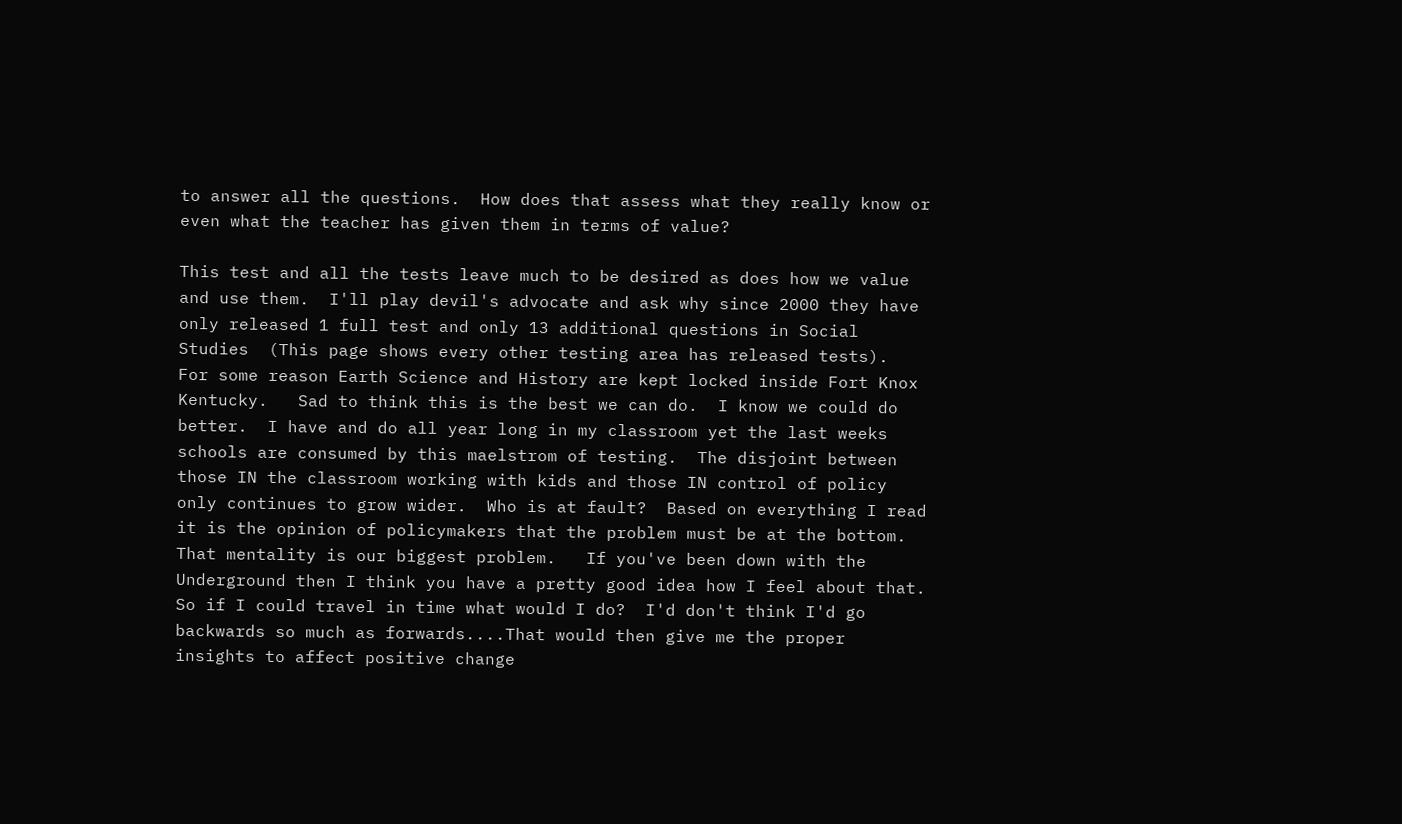to answer all the questions.  How does that assess what they really know or even what the teacher has given them in terms of value?

This test and all the tests leave much to be desired as does how we value and use them.  I'll play devil's advocate and ask why since 2000 they have only released 1 full test and only 13 additional questions in Social Studies  (This page shows every other testing area has released tests).  For some reason Earth Science and History are kept locked inside Fort Knox Kentucky.   Sad to think this is the best we can do.  I know we could do better.  I have and do all year long in my classroom yet the last weeks schools are consumed by this maelstrom of testing.  The disjoint between those IN the classroom working with kids and those IN control of policy only continues to grow wider.  Who is at fault?  Based on everything I read it is the opinion of policymakers that the problem must be at the bottom. That mentality is our biggest problem.   If you've been down with the Underground then I think you have a pretty good idea how I feel about that.  So if I could travel in time what would I do?  I'd don't think I'd go backwards so much as forwards....That would then give me the proper insights to affect positive change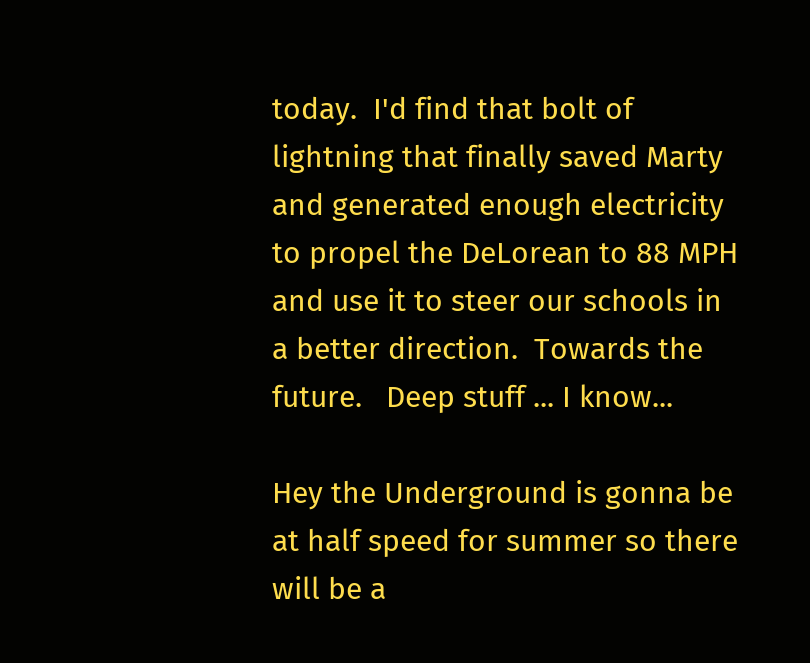today.  I'd find that bolt of lightning that finally saved Marty and generated enough electricity to propel the DeLorean to 88 MPH and use it to steer our schools in a better direction.  Towards the future.   Deep stuff ... I know...

Hey the Underground is gonna be at half speed for summer so there will be a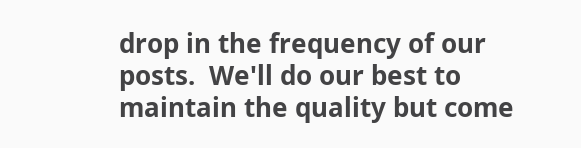drop in the frequency of our posts.  We'll do our best to maintain the quality but come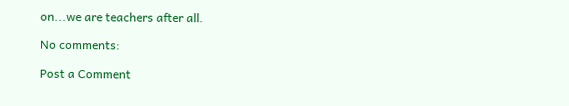on...we are teachers after all.

No comments:

Post a Comment